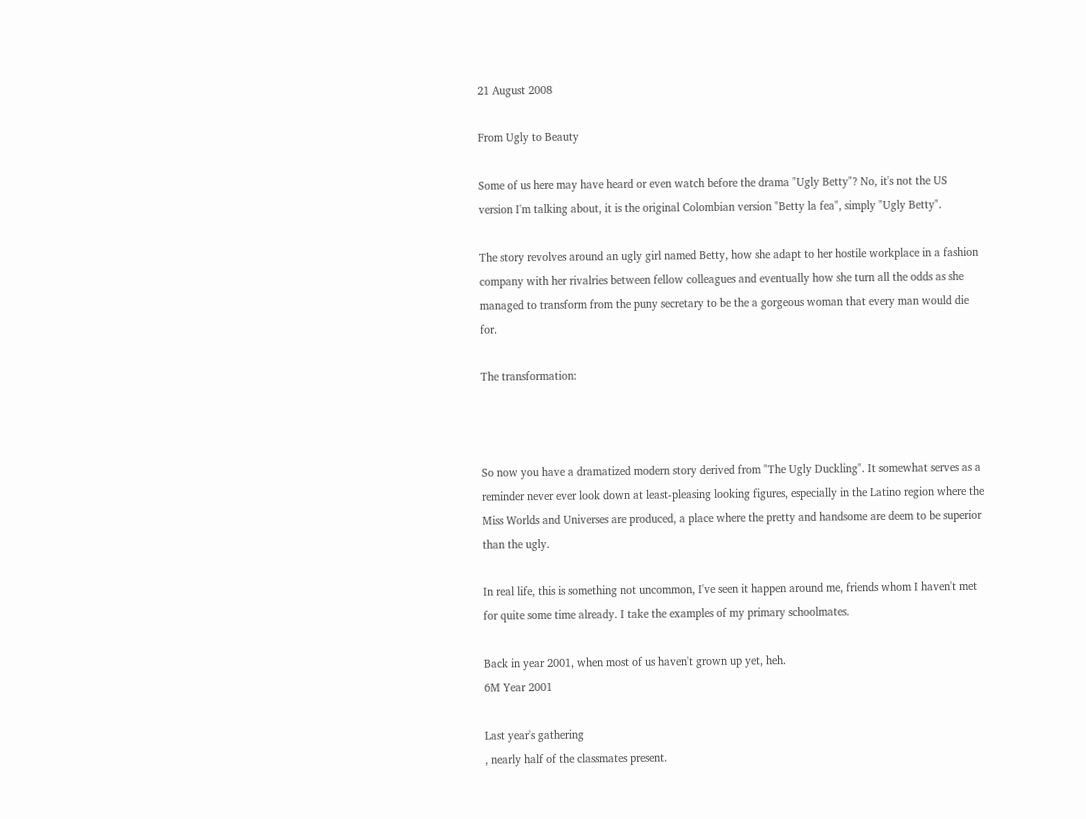21 August 2008

From Ugly to Beauty

Some of us here may have heard or even watch before the drama "Ugly Betty"? No, it's not the US version I'm talking about, it is the original Colombian version "Betty la fea", simply "Ugly Betty".

The story revolves around an ugly girl named Betty, how she adapt to her hostile workplace in a fashion company with her rivalries between fellow colleagues and eventually how she turn all the odds as she managed to transform from the puny secretary to be the a gorgeous woman that every man would die for.

The transformation:



So now you have a dramatized modern story derived from "The Ugly Duckling". It somewhat serves as a reminder never ever look down at least-pleasing looking figures, especially in the Latino region where the Miss Worlds and Universes are produced, a place where the pretty and handsome are deem to be superior than the ugly.

In real life, this is something not uncommon, I've seen it happen around me, friends whom I haven't met for quite some time already. I take the examples of my primary schoolmates.

Back in year 2001, when most of us haven't grown up yet, heh.
6M Year 2001

Last year's gathering
, nearly half of the classmates present.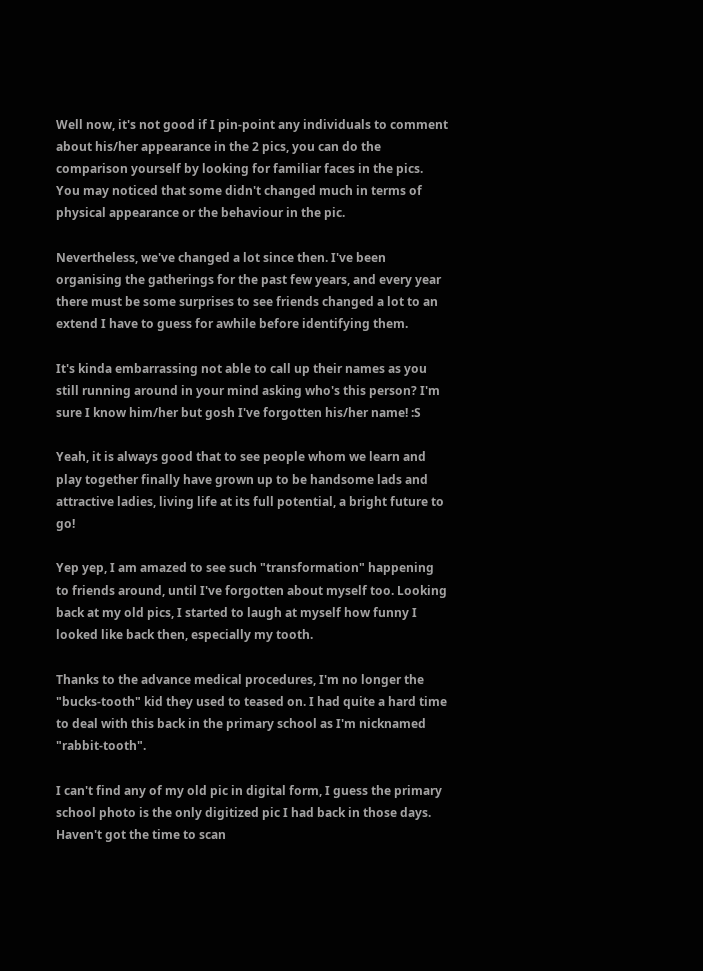Well now, it's not good if I pin-point any individuals to comment about his/her appearance in the 2 pics, you can do the comparison yourself by looking for familiar faces in the pics. You may noticed that some didn't changed much in terms of physical appearance or the behaviour in the pic.

Nevertheless, we've changed a lot since then. I've been organising the gatherings for the past few years, and every year there must be some surprises to see friends changed a lot to an extend I have to guess for awhile before identifying them.

It's kinda embarrassing not able to call up their names as you still running around in your mind asking who's this person? I'm sure I know him/her but gosh I've forgotten his/her name! :S

Yeah, it is always good that to see people whom we learn and play together finally have grown up to be handsome lads and attractive ladies, living life at its full potential, a bright future to go!

Yep yep, I am amazed to see such "transformation" happening to friends around, until I've forgotten about myself too. Looking back at my old pics, I started to laugh at myself how funny I looked like back then, especially my tooth.

Thanks to the advance medical procedures, I'm no longer the "bucks-tooth" kid they used to teased on. I had quite a hard time to deal with this back in the primary school as I'm nicknamed "rabbit-tooth".

I can't find any of my old pic in digital form, I guess the primary school photo is the only digitized pic I had back in those days. Haven't got the time to scan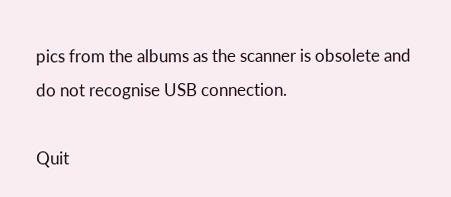pics from the albums as the scanner is obsolete and do not recognise USB connection.

Quit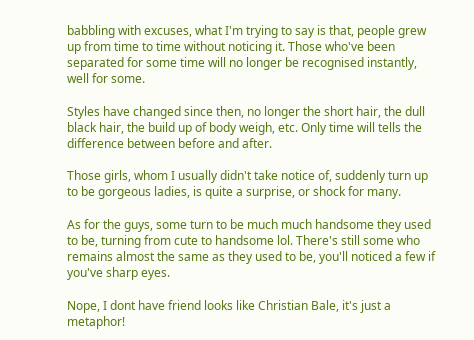babbling with excuses, what I'm trying to say is that, people grew up from time to time without noticing it. Those who've been separated for some time will no longer be recognised instantly, well for some.

Styles have changed since then, no longer the short hair, the dull black hair, the build up of body weigh, etc. Only time will tells the difference between before and after.

Those girls, whom I usually didn't take notice of, suddenly turn up to be gorgeous ladies, is quite a surprise, or shock for many.

As for the guys, some turn to be much much handsome they used to be, turning from cute to handsome lol. There's still some who remains almost the same as they used to be, you'll noticed a few if you've sharp eyes.

Nope, I dont have friend looks like Christian Bale, it's just a metaphor!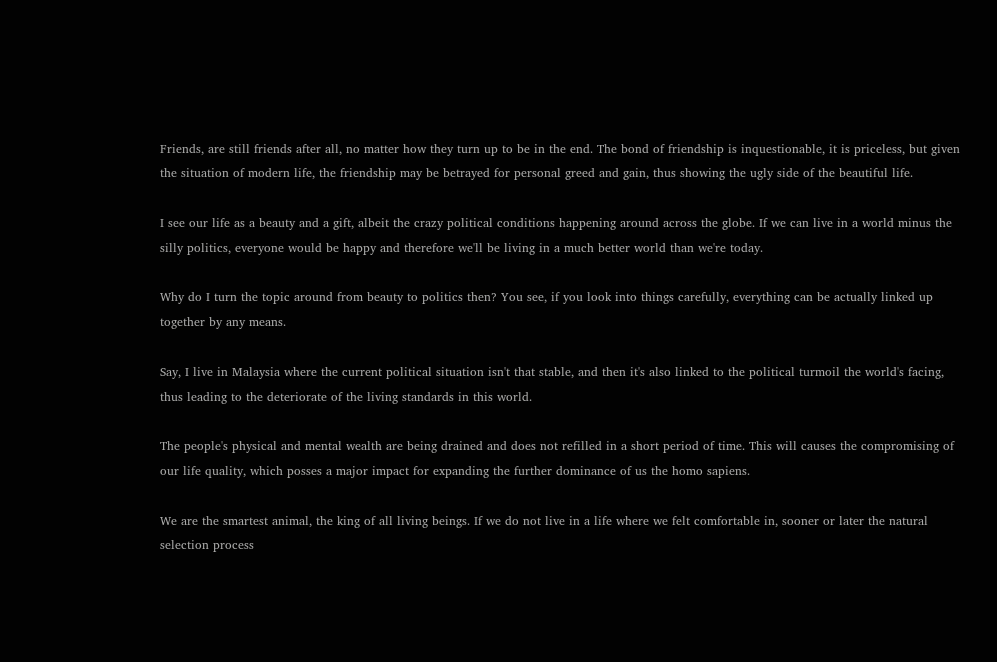Friends, are still friends after all, no matter how they turn up to be in the end. The bond of friendship is inquestionable, it is priceless, but given the situation of modern life, the friendship may be betrayed for personal greed and gain, thus showing the ugly side of the beautiful life.

I see our life as a beauty and a gift, albeit the crazy political conditions happening around across the globe. If we can live in a world minus the silly politics, everyone would be happy and therefore we'll be living in a much better world than we're today.

Why do I turn the topic around from beauty to politics then? You see, if you look into things carefully, everything can be actually linked up together by any means.

Say, I live in Malaysia where the current political situation isn't that stable, and then it's also linked to the political turmoil the world's facing, thus leading to the deteriorate of the living standards in this world.

The people's physical and mental wealth are being drained and does not refilled in a short period of time. This will causes the compromising of our life quality, which posses a major impact for expanding the further dominance of us the homo sapiens.

We are the smartest animal, the king of all living beings. If we do not live in a life where we felt comfortable in, sooner or later the natural selection process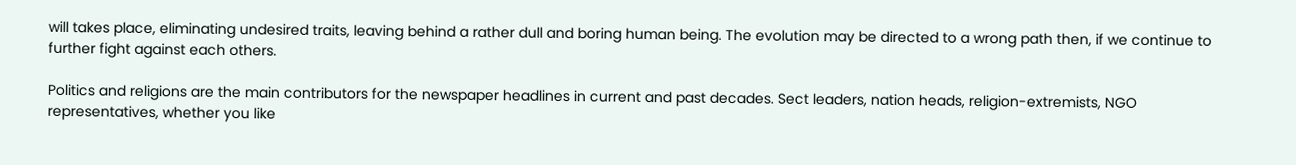will takes place, eliminating undesired traits, leaving behind a rather dull and boring human being. The evolution may be directed to a wrong path then, if we continue to further fight against each others.

Politics and religions are the main contributors for the newspaper headlines in current and past decades. Sect leaders, nation heads, religion-extremists, NGO representatives, whether you like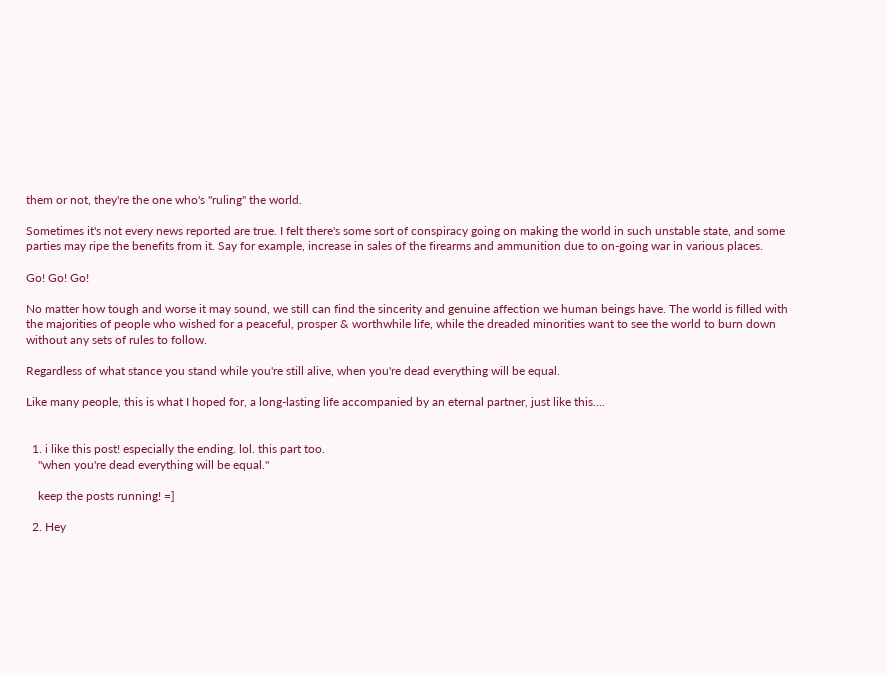them or not, they're the one who's "ruling" the world.

Sometimes it's not every news reported are true. I felt there's some sort of conspiracy going on making the world in such unstable state, and some parties may ripe the benefits from it. Say for example, increase in sales of the firearms and ammunition due to on-going war in various places.

Go! Go! Go!

No matter how tough and worse it may sound, we still can find the sincerity and genuine affection we human beings have. The world is filled with the majorities of people who wished for a peaceful, prosper & worthwhile life, while the dreaded minorities want to see the world to burn down without any sets of rules to follow.

Regardless of what stance you stand while you're still alive, when you're dead everything will be equal.

Like many people, this is what I hoped for, a long-lasting life accompanied by an eternal partner, just like this....


  1. i like this post! especially the ending. lol. this part too.
    "when you're dead everything will be equal."

    keep the posts running! =]

  2. Hey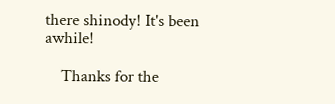there shinody! It's been awhile!

    Thanks for the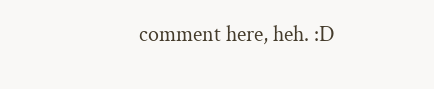comment here, heh. :D